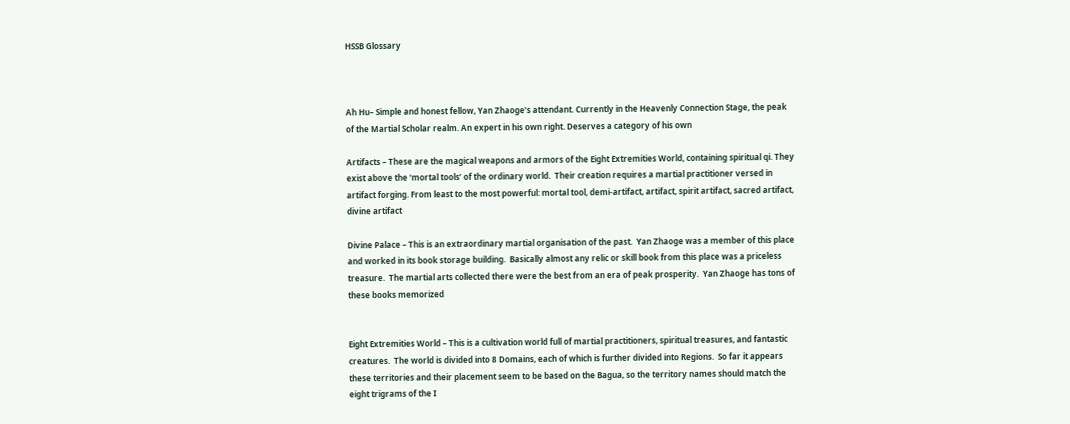HSSB Glossary



Ah Hu– Simple and honest fellow, Yan Zhaoge’s attendant. Currently in the Heavenly Connection Stage, the peak of the Martial Scholar realm. An expert in his own right. Deserves a category of his own

Artifacts – These are the magical weapons and armors of the Eight Extremities World, containing spiritual qi. They exist above the ‘mortal tools’ of the ordinary world.  Their creation requires a martial practitioner versed in artifact forging. From least to the most powerful: mortal tool, demi-artifact, artifact, spirit artifact, sacred artifact, divine artifact

Divine Palace – This is an extraordinary martial organisation of the past.  Yan Zhaoge was a member of this place and worked in its book storage building.  Basically almost any relic or skill book from this place was a priceless treasure.  The martial arts collected there were the best from an era of peak prosperity.  Yan Zhaoge has tons of these books memorized


Eight Extremities World – This is a cultivation world full of martial practitioners, spiritual treasures, and fantastic creatures.  The world is divided into 8 Domains, each of which is further divided into Regions.  So far it appears these territories and their placement seem to be based on the Bagua, so the territory names should match the eight trigrams of the I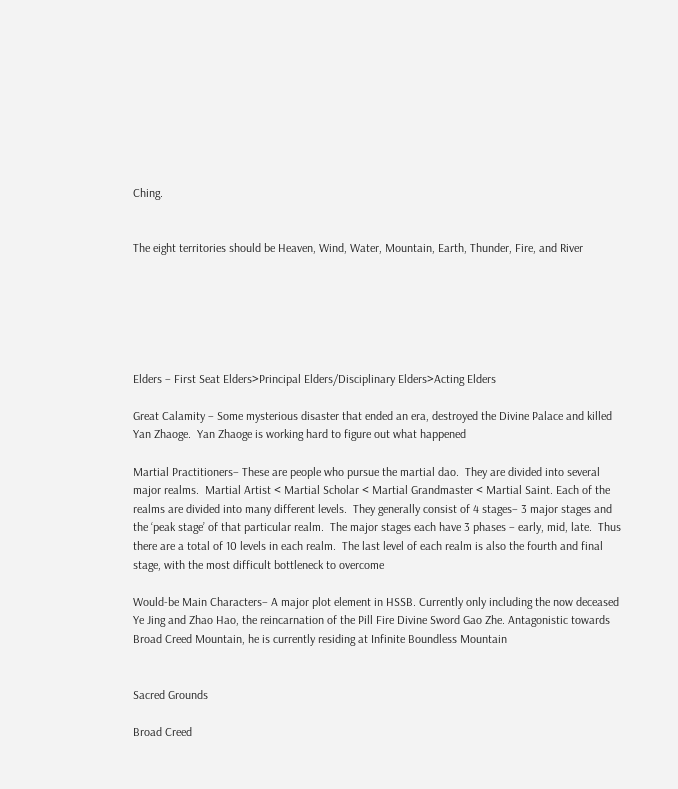Ching.


The eight territories should be Heaven, Wind, Water, Mountain, Earth, Thunder, Fire, and River






Elders – First Seat Elders>Principal Elders/Disciplinary Elders>Acting Elders

Great Calamity – Some mysterious disaster that ended an era, destroyed the Divine Palace and killed Yan Zhaoge.  Yan Zhaoge is working hard to figure out what happened

Martial Practitioners– These are people who pursue the martial dao.  They are divided into several major realms.  Martial Artist < Martial Scholar < Martial Grandmaster < Martial Saint. Each of the realms are divided into many different levels.  They generally consist of 4 stages– 3 major stages and the ‘peak stage’ of that particular realm.  The major stages each have 3 phases – early, mid, late.  Thus there are a total of 10 levels in each realm.  The last level of each realm is also the fourth and final stage, with the most difficult bottleneck to overcome

Would-be Main Characters– A major plot element in HSSB. Currently only including the now deceased Ye Jing and Zhao Hao, the reincarnation of the Pill Fire Divine Sword Gao Zhe. Antagonistic towards Broad Creed Mountain, he is currently residing at Infinite Boundless Mountain


Sacred Grounds

Broad Creed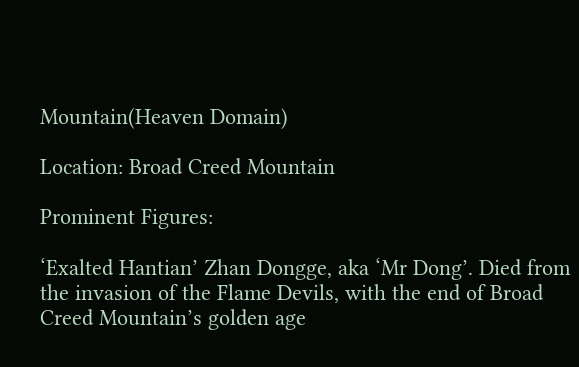Mountain(Heaven Domain)

Location: Broad Creed Mountain

Prominent Figures:

‘Exalted Hantian’ Zhan Dongge, aka ‘Mr Dong’. Died from the invasion of the Flame Devils, with the end of Broad Creed Mountain’s golden age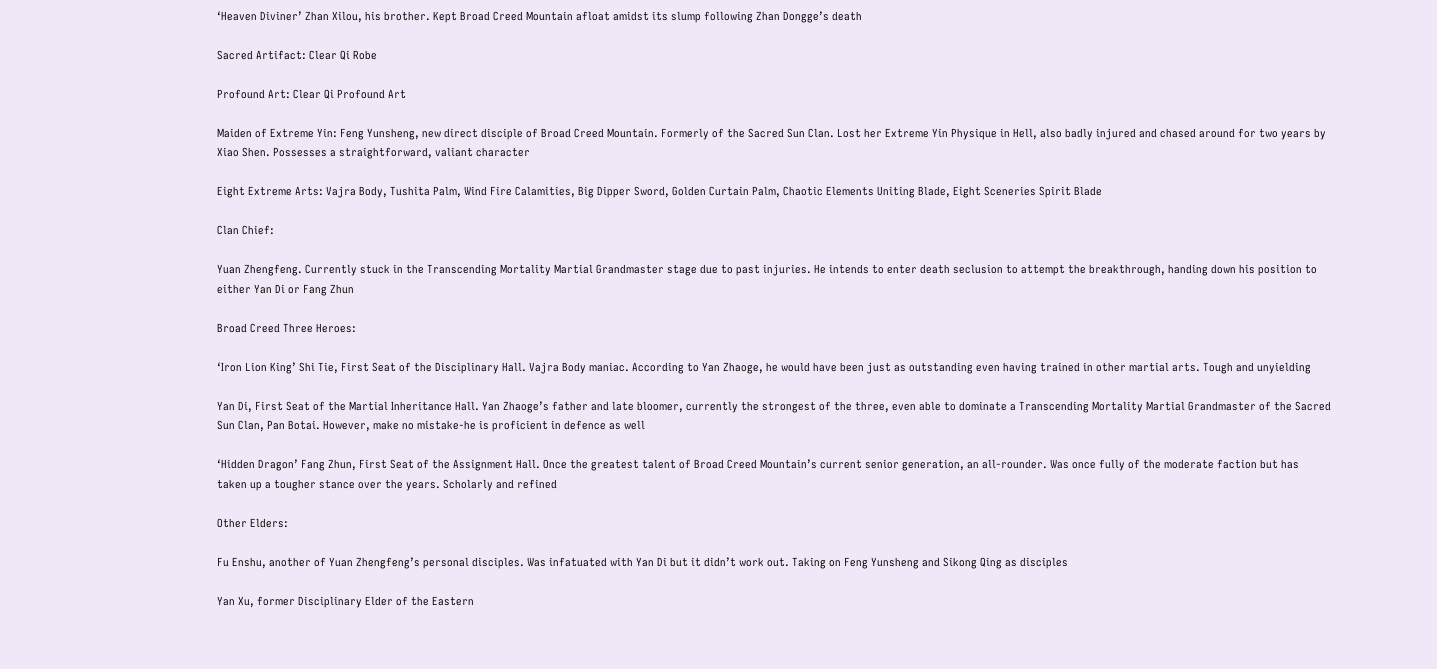‘Heaven Diviner’ Zhan Xilou, his brother. Kept Broad Creed Mountain afloat amidst its slump following Zhan Dongge’s death

Sacred Artifact: Clear Qi Robe

Profound Art: Clear Qi Profound Art

Maiden of Extreme Yin: Feng Yunsheng, new direct disciple of Broad Creed Mountain. Formerly of the Sacred Sun Clan. Lost her Extreme Yin Physique in Hell, also badly injured and chased around for two years by Xiao Shen. Possesses a straightforward, valiant character

Eight Extreme Arts: Vajra Body, Tushita Palm, Wind Fire Calamities, Big Dipper Sword, Golden Curtain Palm, Chaotic Elements Uniting Blade, Eight Sceneries Spirit Blade

Clan Chief:

Yuan Zhengfeng. Currently stuck in the Transcending Mortality Martial Grandmaster stage due to past injuries. He intends to enter death seclusion to attempt the breakthrough, handing down his position to either Yan Di or Fang Zhun

Broad Creed Three Heroes:

‘Iron Lion King’ Shi Tie, First Seat of the Disciplinary Hall. Vajra Body maniac. According to Yan Zhaoge, he would have been just as outstanding even having trained in other martial arts. Tough and unyielding

Yan Di, First Seat of the Martial Inheritance Hall. Yan Zhaoge’s father and late bloomer, currently the strongest of the three, even able to dominate a Transcending Mortality Martial Grandmaster of the Sacred Sun Clan, Pan Botai. However, make no mistake-he is proficient in defence as well

‘Hidden Dragon’ Fang Zhun, First Seat of the Assignment Hall. Once the greatest talent of Broad Creed Mountain’s current senior generation, an all-rounder. Was once fully of the moderate faction but has taken up a tougher stance over the years. Scholarly and refined

Other Elders:

Fu Enshu, another of Yuan Zhengfeng’s personal disciples. Was infatuated with Yan Di but it didn’t work out. Taking on Feng Yunsheng and Sikong Qing as disciples

Yan Xu, former Disciplinary Elder of the Eastern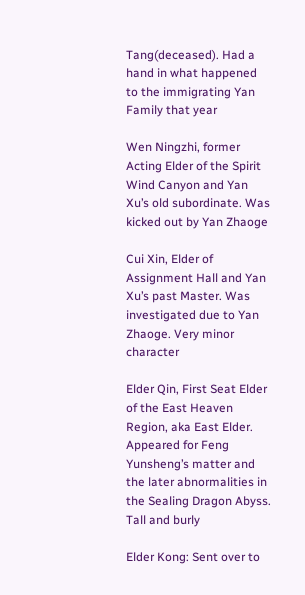Tang(deceased). Had a hand in what happened to the immigrating Yan Family that year

Wen Ningzhi, former Acting Elder of the Spirit Wind Canyon and Yan Xu’s old subordinate. Was kicked out by Yan Zhaoge

Cui Xin, Elder of Assignment Hall and Yan Xu’s past Master. Was investigated due to Yan Zhaoge. Very minor character

Elder Qin, First Seat Elder of the East Heaven Region, aka East Elder. Appeared for Feng Yunsheng’s matter and the later abnormalities in the Sealing Dragon Abyss. Tall and burly

Elder Kong: Sent over to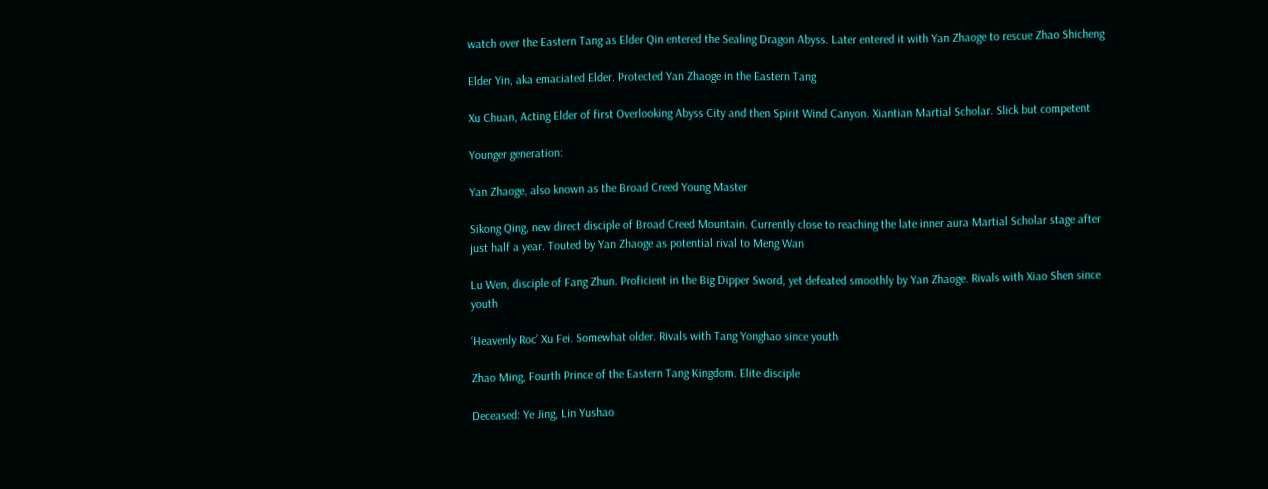watch over the Eastern Tang as Elder Qin entered the Sealing Dragon Abyss. Later entered it with Yan Zhaoge to rescue Zhao Shicheng

Elder Yin, aka emaciated Elder. Protected Yan Zhaoge in the Eastern Tang

Xu Chuan, Acting Elder of first Overlooking Abyss City and then Spirit Wind Canyon. Xiantian Martial Scholar. Slick but competent

Younger generation:

Yan Zhaoge, also known as the Broad Creed Young Master

Sikong Qing, new direct disciple of Broad Creed Mountain. Currently close to reaching the late inner aura Martial Scholar stage after just half a year. Touted by Yan Zhaoge as potential rival to Meng Wan

Lu Wen, disciple of Fang Zhun. Proficient in the Big Dipper Sword, yet defeated smoothly by Yan Zhaoge. Rivals with Xiao Shen since youth

‘Heavenly Roc’ Xu Fei. Somewhat older. Rivals with Tang Yonghao since youth

Zhao Ming, Fourth Prince of the Eastern Tang Kingdom. Elite disciple

Deceased: Ye Jing, Lin Yushao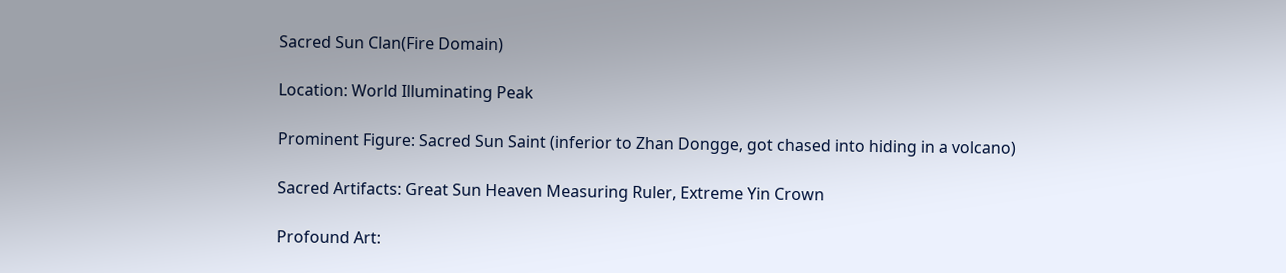Sacred Sun Clan(Fire Domain)

Location: World Illuminating Peak

Prominent Figure: Sacred Sun Saint (inferior to Zhan Dongge, got chased into hiding in a volcano)

Sacred Artifacts: Great Sun Heaven Measuring Ruler, Extreme Yin Crown

Profound Art: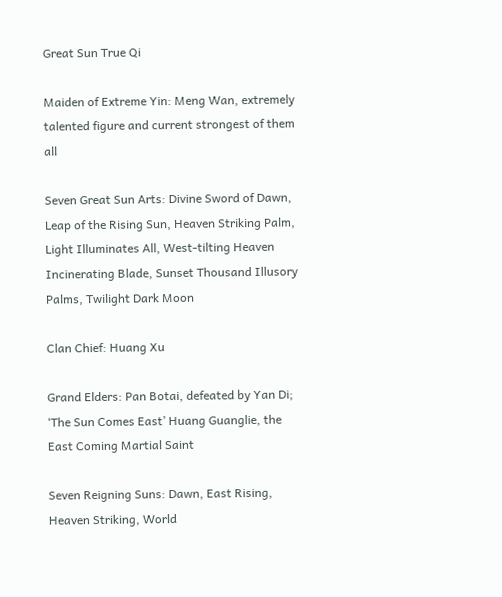Great Sun True Qi

Maiden of Extreme Yin: Meng Wan, extremely talented figure and current strongest of them all

Seven Great Sun Arts: Divine Sword of Dawn, Leap of the Rising Sun, Heaven Striking Palm, Light Illuminates All, West-tilting Heaven Incinerating Blade, Sunset Thousand Illusory Palms, Twilight Dark Moon

Clan Chief: Huang Xu

Grand Elders: Pan Botai, defeated by Yan Di; ‘The Sun Comes East’ Huang Guanglie, the East Coming Martial Saint

Seven Reigning Suns: Dawn, East Rising, Heaven Striking, World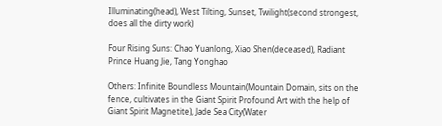Illuminating(head), West Tilting, Sunset, Twilight(second strongest, does all the dirty work)

Four Rising Suns: Chao Yuanlong, Xiao Shen(deceased), Radiant Prince Huang Jie, Tang Yonghao

Others: Infinite Boundless Mountain(Mountain Domain, sits on the fence, cultivates in the Giant Spirit Profound Art with the help of Giant Spirit Magnetite), Jade Sea City(Water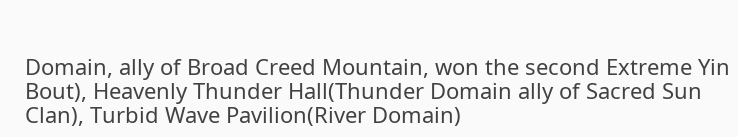Domain, ally of Broad Creed Mountain, won the second Extreme Yin Bout), Heavenly Thunder Hall(Thunder Domain ally of Sacred Sun Clan), Turbid Wave Pavilion(River Domain)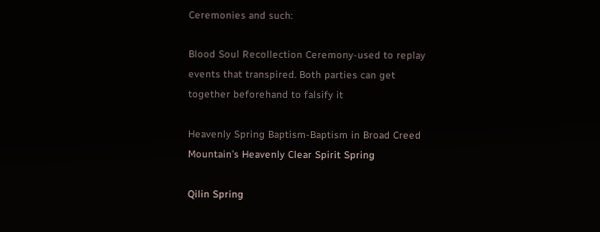Ceremonies and such:

Blood Soul Recollection Ceremony-used to replay events that transpired. Both parties can get together beforehand to falsify it

Heavenly Spring Baptism-Baptism in Broad Creed Mountain’s Heavenly Clear Spirit Spring

Qilin Spring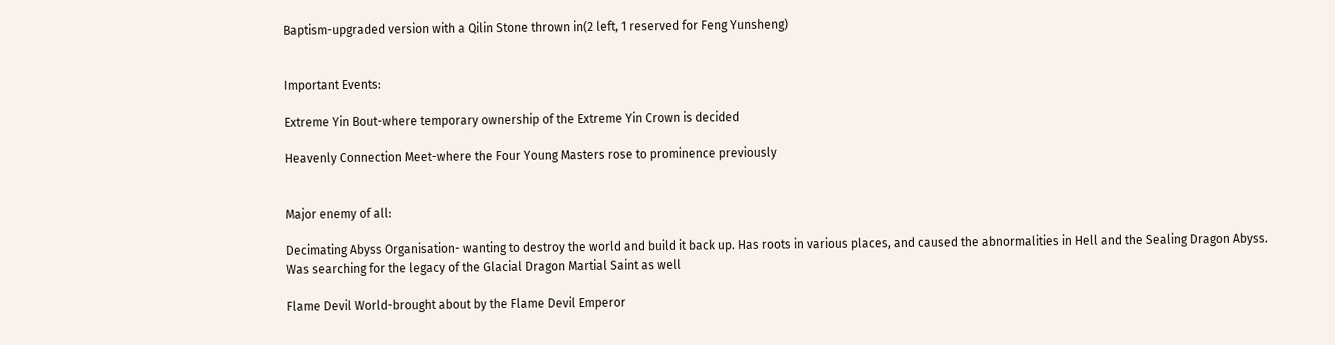Baptism-upgraded version with a Qilin Stone thrown in(2 left, 1 reserved for Feng Yunsheng)


Important Events:

Extreme Yin Bout-where temporary ownership of the Extreme Yin Crown is decided

Heavenly Connection Meet-where the Four Young Masters rose to prominence previously


Major enemy of all:

Decimating Abyss Organisation- wanting to destroy the world and build it back up. Has roots in various places, and caused the abnormalities in Hell and the Sealing Dragon Abyss. Was searching for the legacy of the Glacial Dragon Martial Saint as well

Flame Devil World-brought about by the Flame Devil Emperor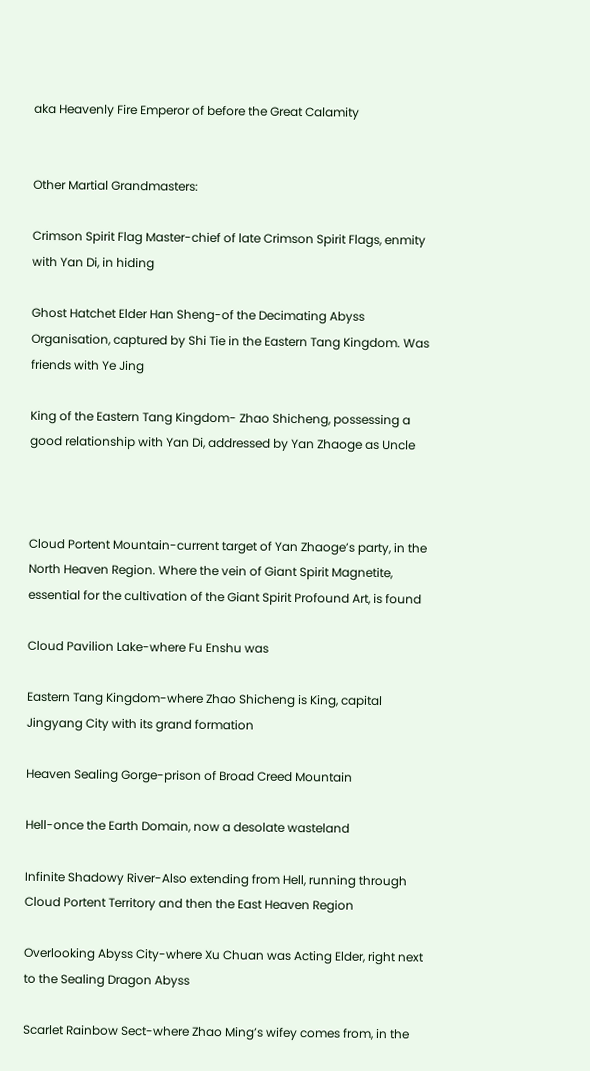aka Heavenly Fire Emperor of before the Great Calamity


Other Martial Grandmasters:

Crimson Spirit Flag Master-chief of late Crimson Spirit Flags, enmity with Yan Di, in hiding

Ghost Hatchet Elder Han Sheng-of the Decimating Abyss Organisation, captured by Shi Tie in the Eastern Tang Kingdom. Was friends with Ye Jing

King of the Eastern Tang Kingdom- Zhao Shicheng, possessing a good relationship with Yan Di, addressed by Yan Zhaoge as Uncle



Cloud Portent Mountain-current target of Yan Zhaoge’s party, in the North Heaven Region. Where the vein of Giant Spirit Magnetite, essential for the cultivation of the Giant Spirit Profound Art, is found

Cloud Pavilion Lake-where Fu Enshu was

Eastern Tang Kingdom-where Zhao Shicheng is King, capital Jingyang City with its grand formation

Heaven Sealing Gorge-prison of Broad Creed Mountain

Hell-once the Earth Domain, now a desolate wasteland

Infinite Shadowy River-Also extending from Hell, running through Cloud Portent Territory and then the East Heaven Region

Overlooking Abyss City-where Xu Chuan was Acting Elder, right next to the Sealing Dragon Abyss

Scarlet Rainbow Sect-where Zhao Ming’s wifey comes from, in the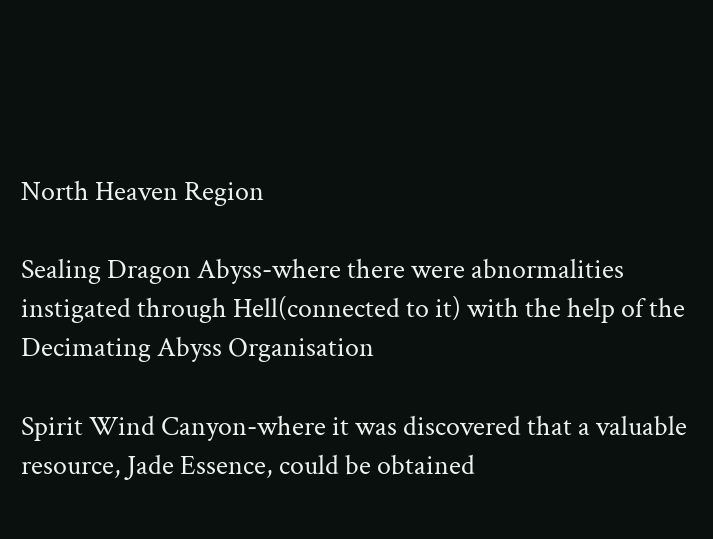North Heaven Region

Sealing Dragon Abyss-where there were abnormalities instigated through Hell(connected to it) with the help of the Decimating Abyss Organisation

Spirit Wind Canyon-where it was discovered that a valuable resource, Jade Essence, could be obtained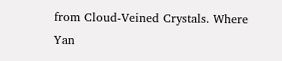from Cloud-Veined Crystals. Where Yan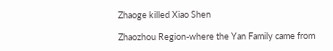Zhaoge killed Xiao Shen

Zhaozhou Region-where the Yan Family came from